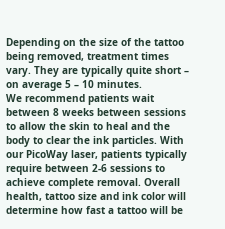Depending on the size of the tattoo being removed, treatment times vary. They are typically quite short – on average 5 – 10 minutes.
We recommend patients wait between 8 weeks between sessions to allow the skin to heal and the body to clear the ink particles. With our PicoWay laser, patients typically require between 2-6 sessions to achieve complete removal. Overall health, tattoo size and ink color will determine how fast a tattoo will be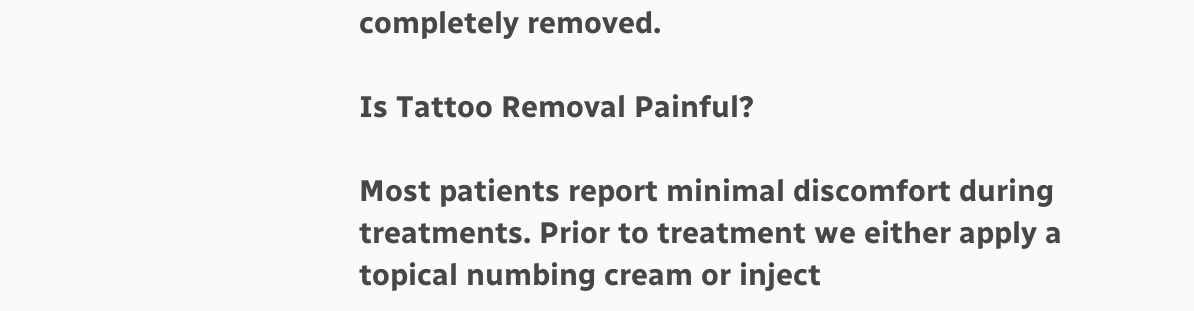completely removed.

Is Tattoo Removal Painful?

Most patients report minimal discomfort during treatments. Prior to treatment we either apply a topical numbing cream or inject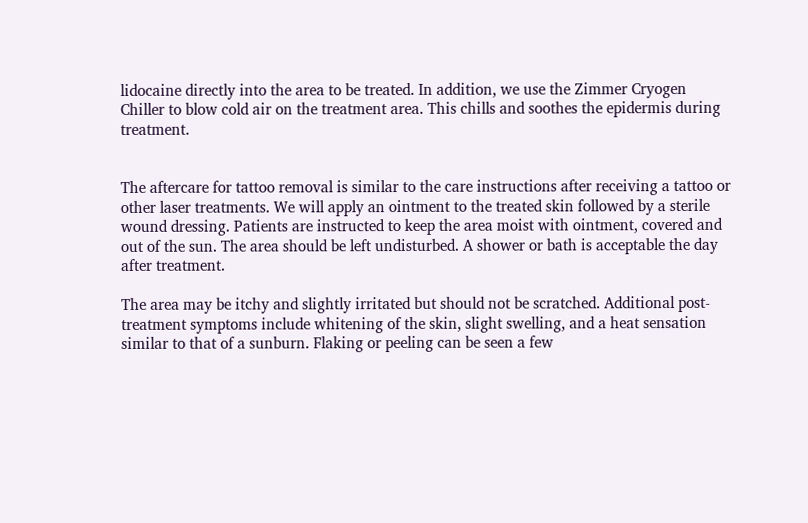lidocaine directly into the area to be treated. In addition, we use the Zimmer Cryogen Chiller to blow cold air on the treatment area. This chills and soothes the epidermis during treatment.


The aftercare for tattoo removal is similar to the care instructions after receiving a tattoo or other laser treatments. We will apply an ointment to the treated skin followed by a sterile wound dressing. Patients are instructed to keep the area moist with ointment, covered and out of the sun. The area should be left undisturbed. A shower or bath is acceptable the day after treatment.

The area may be itchy and slightly irritated but should not be scratched. Additional post-treatment symptoms include whitening of the skin, slight swelling, and a heat sensation similar to that of a sunburn. Flaking or peeling can be seen a few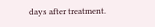days after treatment.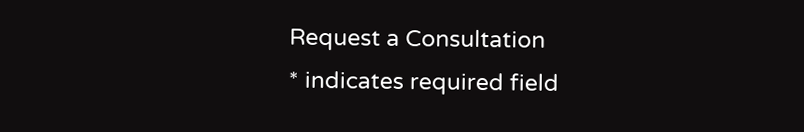Request a Consultation
* indicates required field